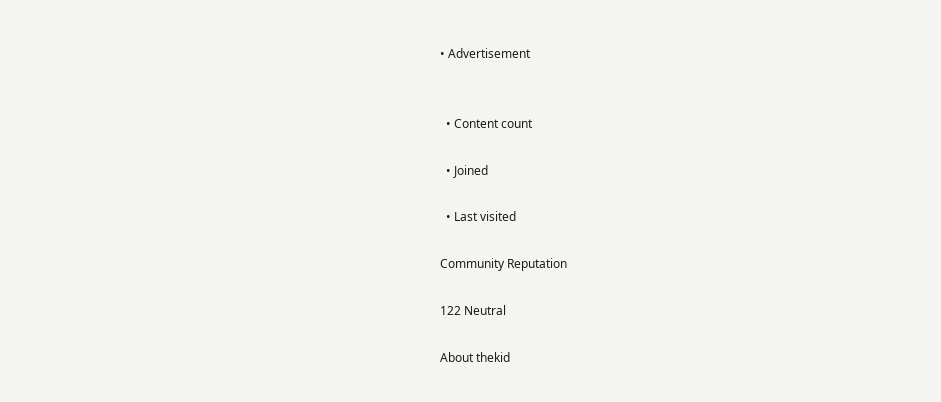• Advertisement


  • Content count

  • Joined

  • Last visited

Community Reputation

122 Neutral

About thekid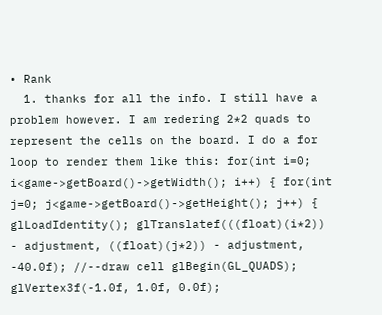• Rank
  1. thanks for all the info. I still have a problem however. I am redering 2*2 quads to represent the cells on the board. I do a for loop to render them like this: for(int i=0; i<game->getBoard()->getWidth(); i++) { for(int j=0; j<game->getBoard()->getHeight(); j++) { glLoadIdentity(); glTranslatef(((float)(i*2)) - adjustment, ((float)(j*2)) - adjustment, -40.0f); //--draw cell glBegin(GL_QUADS); glVertex3f(-1.0f, 1.0f, 0.0f);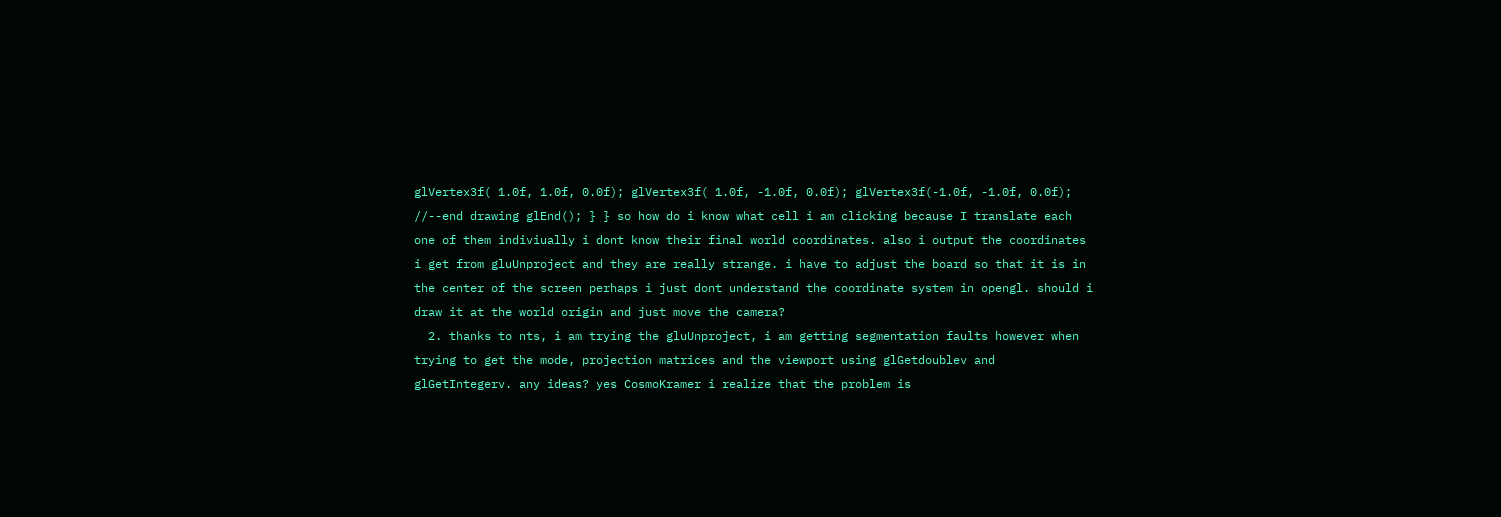glVertex3f( 1.0f, 1.0f, 0.0f); glVertex3f( 1.0f, -1.0f, 0.0f); glVertex3f(-1.0f, -1.0f, 0.0f); //--end drawing glEnd(); } } so how do i know what cell i am clicking because I translate each one of them indiviually i dont know their final world coordinates. also i output the coordinates i get from gluUnproject and they are really strange. i have to adjust the board so that it is in the center of the screen perhaps i just dont understand the coordinate system in opengl. should i draw it at the world origin and just move the camera?
  2. thanks to nts, i am trying the gluUnproject, i am getting segmentation faults however when trying to get the mode, projection matrices and the viewport using glGetdoublev and glGetIntegerv. any ideas? yes CosmoKramer i realize that the problem is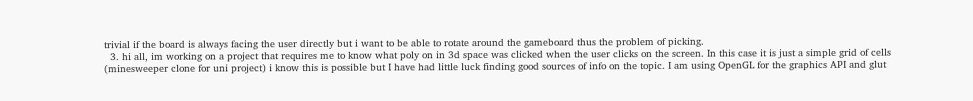trivial if the board is always facing the user directly but i want to be able to rotate around the gameboard thus the problem of picking.
  3. hi all, im working on a project that requires me to know what poly on in 3d space was clicked when the user clicks on the screen. In this case it is just a simple grid of cells (minesweeper clone for uni project) i know this is possible but I have had little luck finding good sources of info on the topic. I am using OpenGL for the graphics API and glut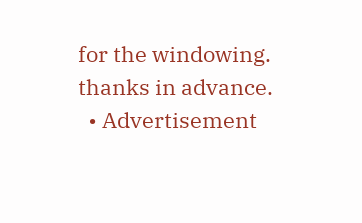for the windowing. thanks in advance.
  • Advertisement